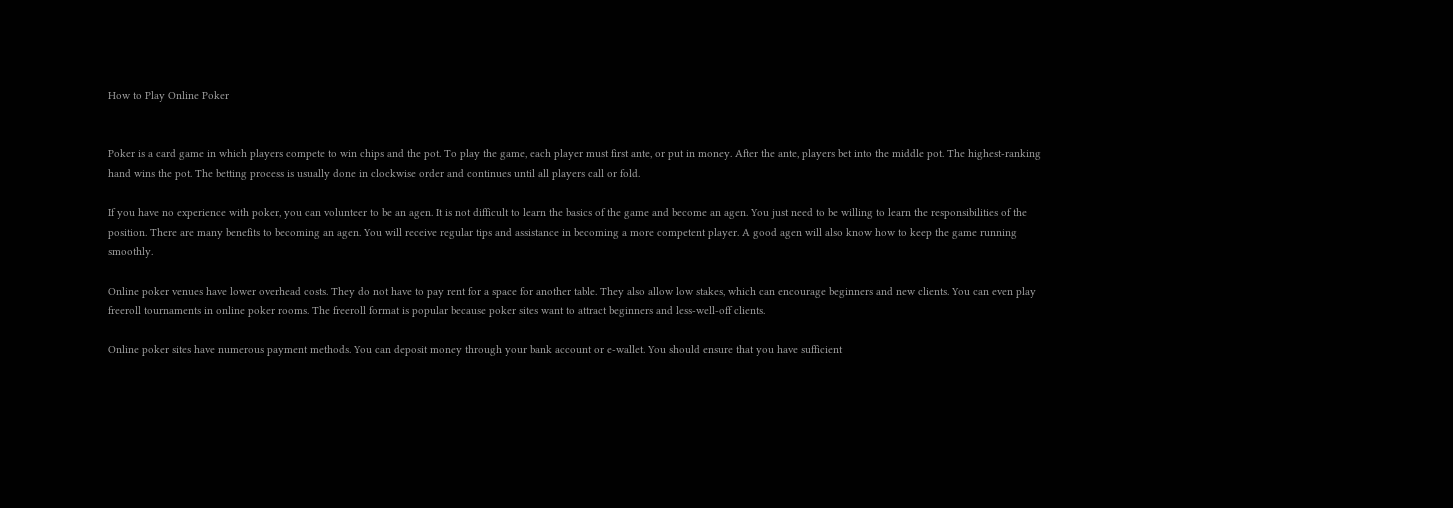How to Play Online Poker


Poker is a card game in which players compete to win chips and the pot. To play the game, each player must first ante, or put in money. After the ante, players bet into the middle pot. The highest-ranking hand wins the pot. The betting process is usually done in clockwise order and continues until all players call or fold.

If you have no experience with poker, you can volunteer to be an agen. It is not difficult to learn the basics of the game and become an agen. You just need to be willing to learn the responsibilities of the position. There are many benefits to becoming an agen. You will receive regular tips and assistance in becoming a more competent player. A good agen will also know how to keep the game running smoothly.

Online poker venues have lower overhead costs. They do not have to pay rent for a space for another table. They also allow low stakes, which can encourage beginners and new clients. You can even play freeroll tournaments in online poker rooms. The freeroll format is popular because poker sites want to attract beginners and less-well-off clients.

Online poker sites have numerous payment methods. You can deposit money through your bank account or e-wallet. You should ensure that you have sufficient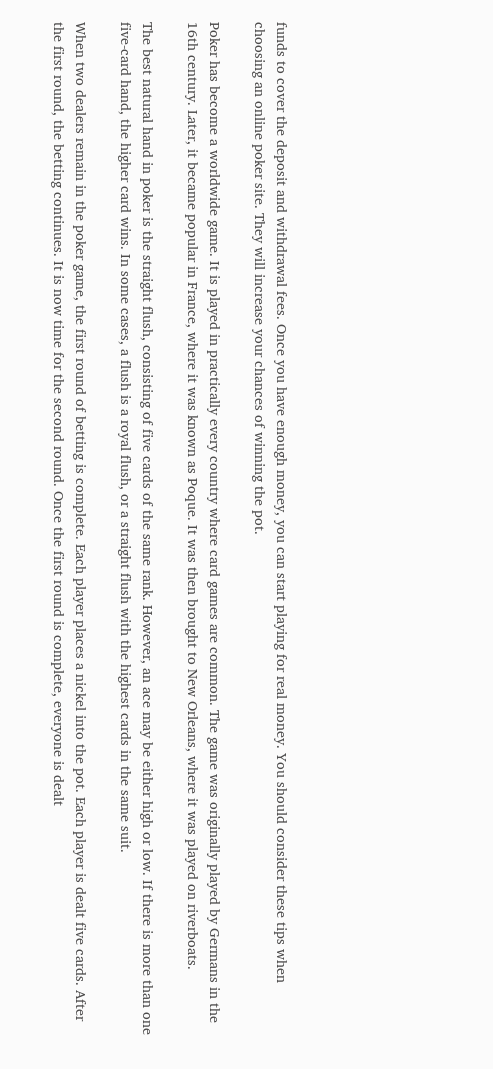funds to cover the deposit and withdrawal fees. Once you have enough money, you can start playing for real money. You should consider these tips when choosing an online poker site. They will increase your chances of winning the pot.

Poker has become a worldwide game. It is played in practically every country where card games are common. The game was originally played by Germans in the 16th century. Later, it became popular in France, where it was known as Poque. It was then brought to New Orleans, where it was played on riverboats.

The best natural hand in poker is the straight flush, consisting of five cards of the same rank. However, an ace may be either high or low. If there is more than one five-card hand, the higher card wins. In some cases, a flush is a royal flush, or a straight flush with the highest cards in the same suit.

When two dealers remain in the poker game, the first round of betting is complete. Each player places a nickel into the pot. Each player is dealt five cards. After the first round, the betting continues. It is now time for the second round. Once the first round is complete, everyone is dealt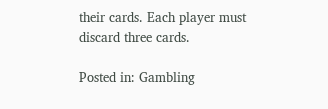their cards. Each player must discard three cards.

Posted in: Gambling